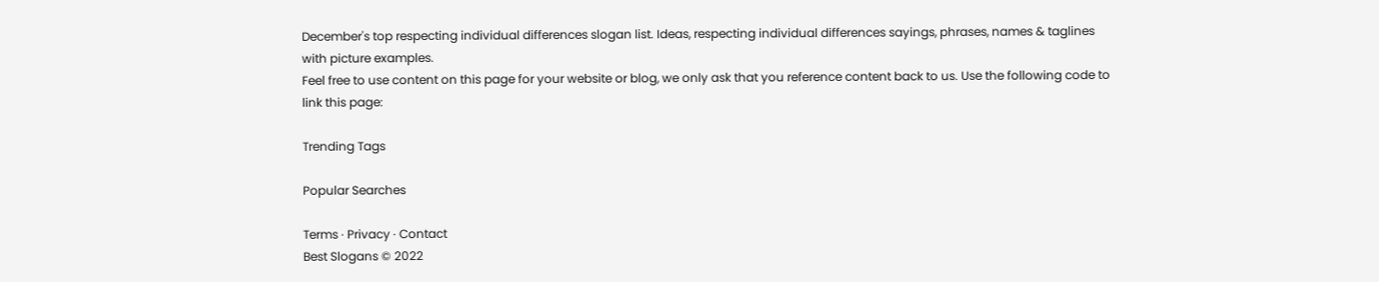December's top respecting individual differences slogan list. Ideas, respecting individual differences sayings, phrases, names & taglines with picture examples.
Feel free to use content on this page for your website or blog, we only ask that you reference content back to us. Use the following code to link this page:

Trending Tags

Popular Searches

Terms · Privacy · Contact
Best Slogans © 2022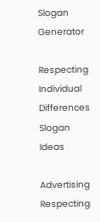Slogan Generator

Respecting Individual Differences Slogan Ideas

Advertising Respecting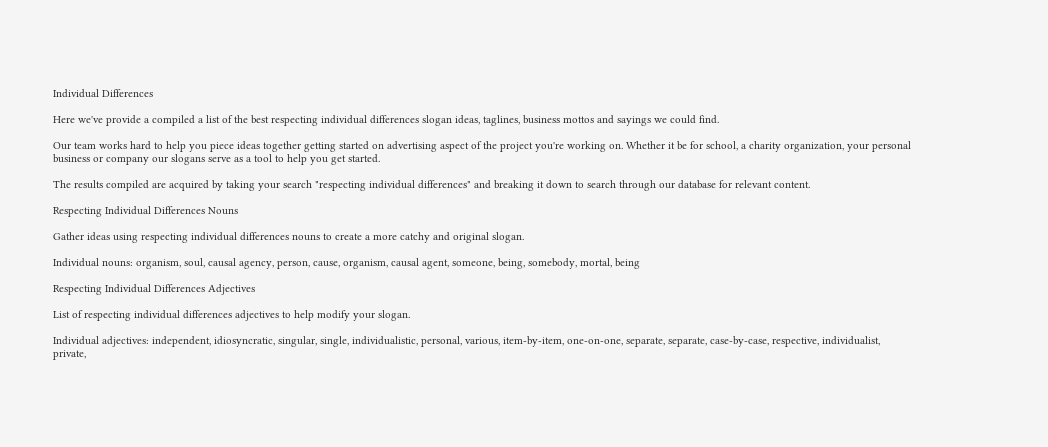Individual Differences

Here we've provide a compiled a list of the best respecting individual differences slogan ideas, taglines, business mottos and sayings we could find.

Our team works hard to help you piece ideas together getting started on advertising aspect of the project you're working on. Whether it be for school, a charity organization, your personal business or company our slogans serve as a tool to help you get started.

The results compiled are acquired by taking your search "respecting individual differences" and breaking it down to search through our database for relevant content.

Respecting Individual Differences Nouns

Gather ideas using respecting individual differences nouns to create a more catchy and original slogan.

Individual nouns: organism, soul, causal agency, person, cause, organism, causal agent, someone, being, somebody, mortal, being

Respecting Individual Differences Adjectives

List of respecting individual differences adjectives to help modify your slogan.

Individual adjectives: independent, idiosyncratic, singular, single, individualistic, personal, various, item-by-item, one-on-one, separate, separate, case-by-case, respective, individualist, private,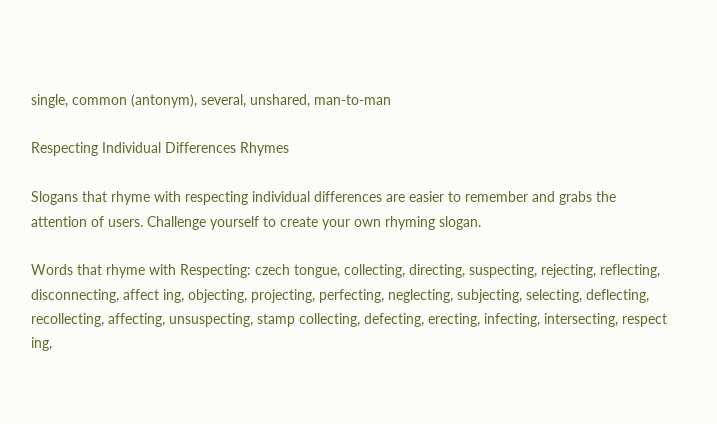single, common (antonym), several, unshared, man-to-man

Respecting Individual Differences Rhymes

Slogans that rhyme with respecting individual differences are easier to remember and grabs the attention of users. Challenge yourself to create your own rhyming slogan.

Words that rhyme with Respecting: czech tongue, collecting, directing, suspecting, rejecting, reflecting, disconnecting, affect ing, objecting, projecting, perfecting, neglecting, subjecting, selecting, deflecting, recollecting, affecting, unsuspecting, stamp collecting, defecting, erecting, infecting, intersecting, respect ing,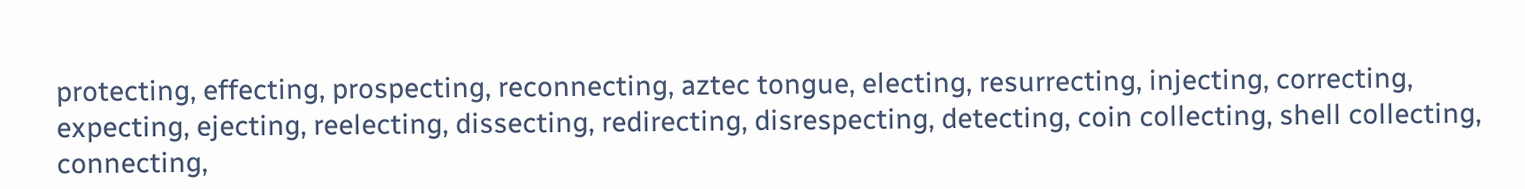protecting, effecting, prospecting, reconnecting, aztec tongue, electing, resurrecting, injecting, correcting, expecting, ejecting, reelecting, dissecting, redirecting, disrespecting, detecting, coin collecting, shell collecting, connecting,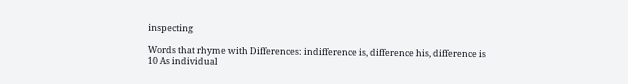inspecting

Words that rhyme with Differences: indifference is, difference his, difference is
10 As individual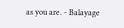as you are. - Balayage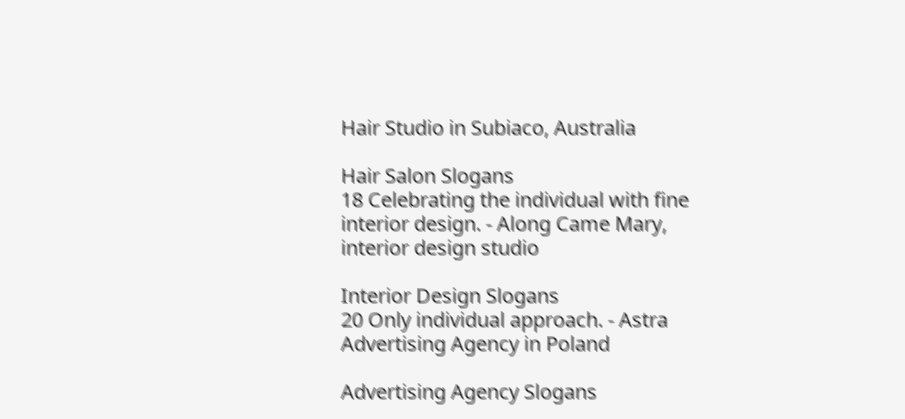Hair Studio in Subiaco, Australia

Hair Salon Slogans
18 Celebrating the individual with fine interior design. - Along Came Mary, interior design studio

Interior Design Slogans
20 Only individual approach. - Astra Advertising Agency in Poland

Advertising Agency Slogans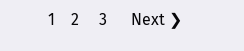1    2     3      Next ❯